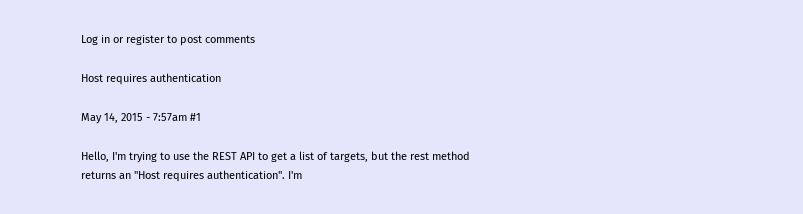Log in or register to post comments

Host requires authentication

May 14, 2015 - 7:57am #1

Hello, I'm trying to use the REST API to get a list of targets, but the rest method returns an "Host requires authentication". I'm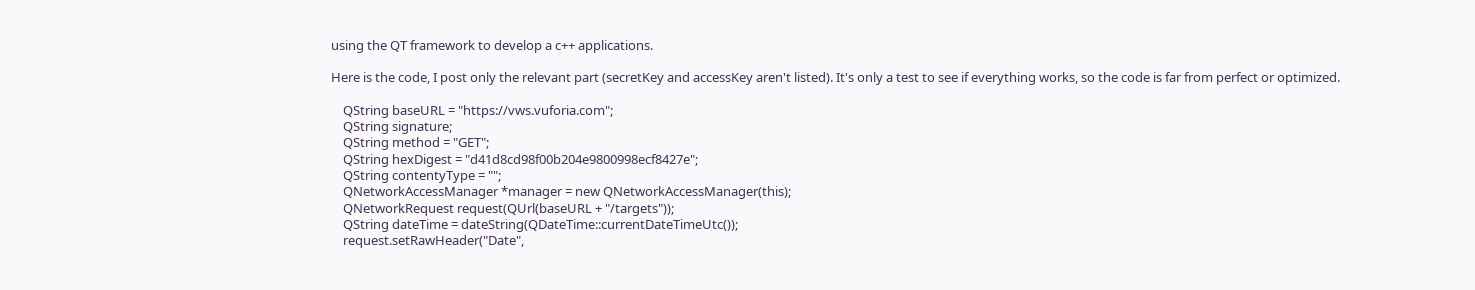using the QT framework to develop a c++ applications.

Here is the code, I post only the relevant part (secretKey and accessKey aren't listed). It's only a test to see if everything works, so the code is far from perfect or optimized.

    QString baseURL = "https://vws.vuforia.com";
    QString signature;
    QString method = "GET";
    QString hexDigest = "d41d8cd98f00b204e9800998ecf8427e";
    QString contentyType = "";
    QNetworkAccessManager *manager = new QNetworkAccessManager(this);
    QNetworkRequest request(QUrl(baseURL + "/targets"));
    QString dateTime = dateString(QDateTime::currentDateTimeUtc());
    request.setRawHeader("Date",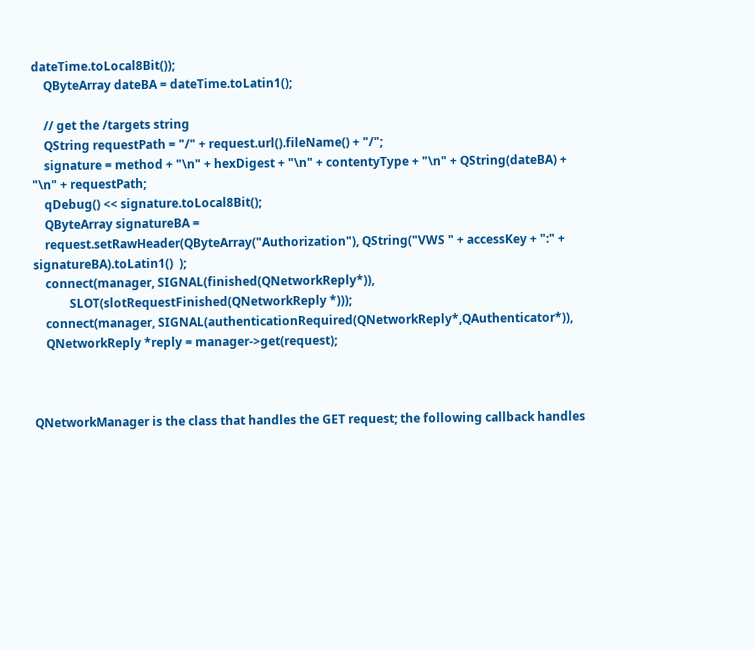dateTime.toLocal8Bit());
    QByteArray dateBA = dateTime.toLatin1();

    // get the /targets string
    QString requestPath = "/" + request.url().fileName() + "/";
    signature = method + "\n" + hexDigest + "\n" + contentyType + "\n" + QString(dateBA) + "\n" + requestPath;
    qDebug() << signature.toLocal8Bit();
    QByteArray signatureBA =
    request.setRawHeader(QByteArray("Authorization"), QString("VWS " + accessKey + ":" + signatureBA).toLatin1()  );
    connect(manager, SIGNAL(finished(QNetworkReply*)),
            SLOT(slotRequestFinished(QNetworkReply *)));
    connect(manager, SIGNAL(authenticationRequired(QNetworkReply*,QAuthenticator*)),
    QNetworkReply *reply = manager->get(request);



QNetworkManager is the class that handles the GET request; the following callback handles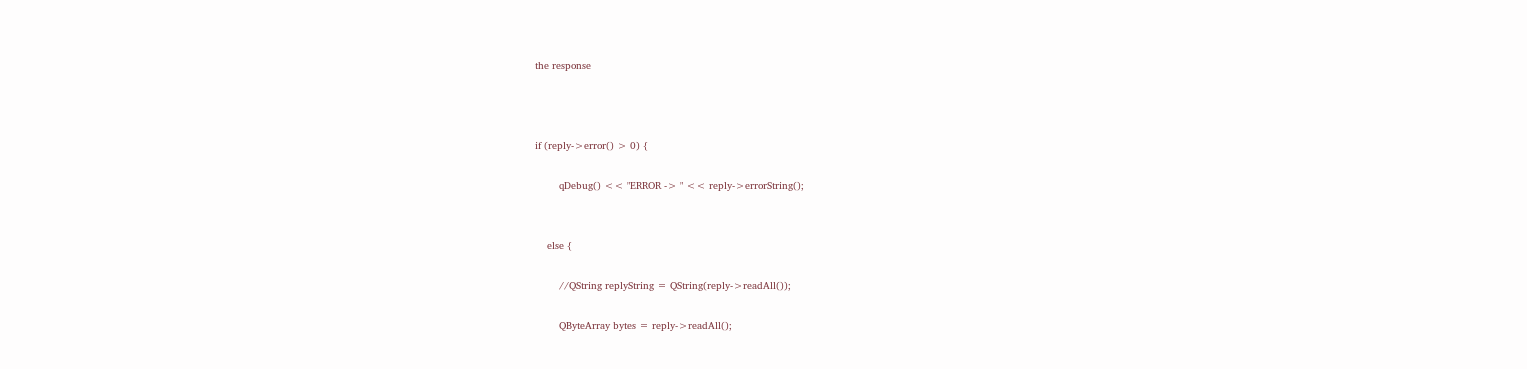the response



if (reply->error() > 0) {

        qDebug() << "ERROR -> " << reply->errorString();


    else {

        //QString replyString = QString(reply->readAll());

        QByteArray bytes = reply->readAll();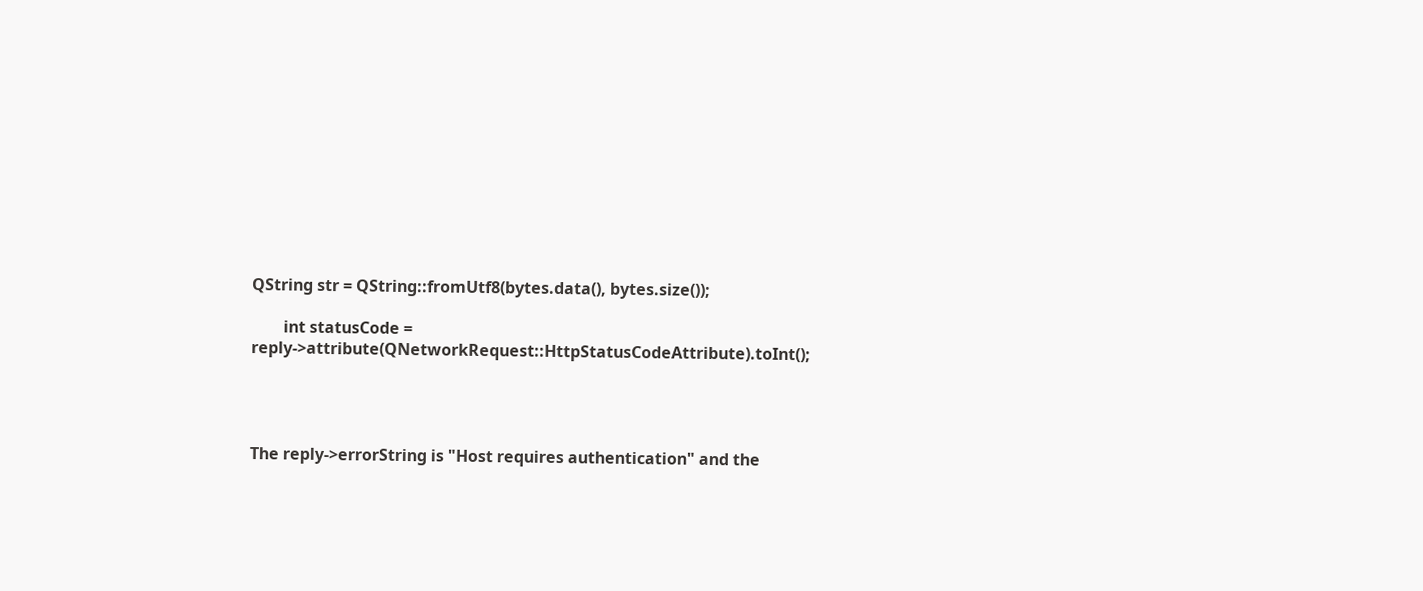QString str = QString::fromUtf8(bytes.data(), bytes.size());

        int statusCode = reply->attribute(QNetworkRequest::HttpStatusCodeAttribute).toInt();




The reply->errorString is "Host requires authentication" and the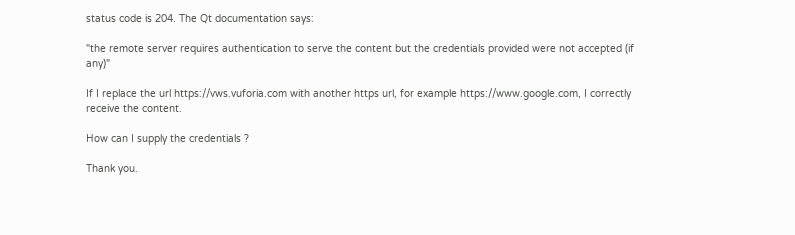status code is 204. The Qt documentation says:

"the remote server requires authentication to serve the content but the credentials provided were not accepted (if any)"

If I replace the url https://vws.vuforia.com with another https url, for example https://www.google.com, I correctly receive the content.

How can I supply the credentials ?

Thank you.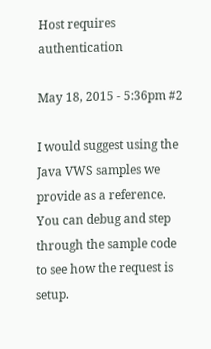Host requires authentication

May 18, 2015 - 5:36pm #2

I would suggest using the Java VWS samples we provide as a reference. You can debug and step through the sample code to see how the request is setup.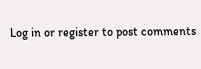Log in or register to post comments